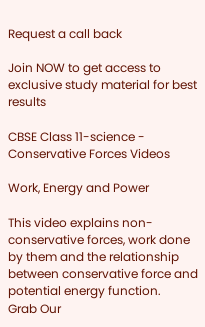Request a call back

Join NOW to get access to exclusive study material for best results

CBSE Class 11-science - Conservative Forces Videos

Work, Energy and Power

This video explains non-conservative forces, work done by them and the relationship between conservative force and potential energy function.
Grab Our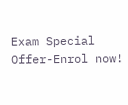Exam Special Offer-Enrol now!